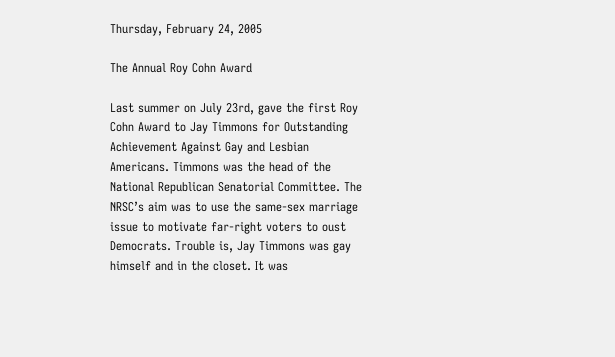Thursday, February 24, 2005

The Annual Roy Cohn Award

Last summer on July 23rd, gave the first Roy Cohn Award to Jay Timmons for Outstanding Achievement Against Gay and Lesbian Americans. Timmons was the head of the National Republican Senatorial Committee. The NRSC’s aim was to use the same-sex marriage issue to motivate far-right voters to oust Democrats. Trouble is, Jay Timmons was gay himself and in the closet. It was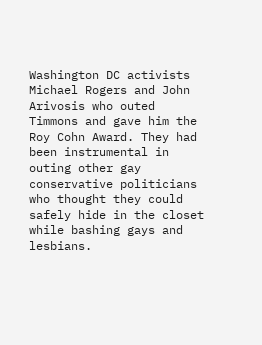Washington DC activists Michael Rogers and John Arivosis who outed Timmons and gave him the Roy Cohn Award. They had been instrumental in outing other gay conservative politicians who thought they could safely hide in the closet while bashing gays and lesbians.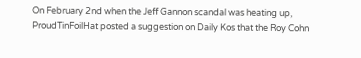On February 2nd when the Jeff Gannon scandal was heating up, ProudTinFoilHat posted a suggestion on Daily Kos that the Roy Cohn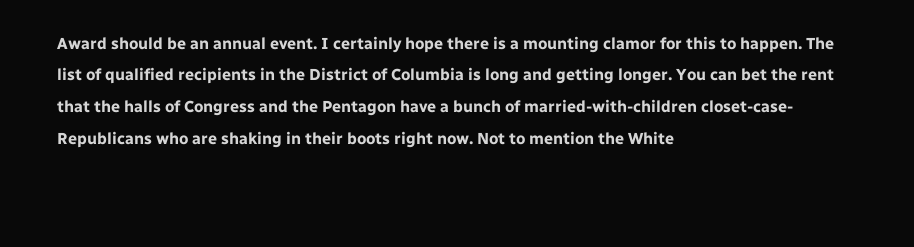Award should be an annual event. I certainly hope there is a mounting clamor for this to happen. The list of qualified recipients in the District of Columbia is long and getting longer. You can bet the rent that the halls of Congress and the Pentagon have a bunch of married-with-children closet-case-Republicans who are shaking in their boots right now. Not to mention the White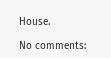House.

No comments: